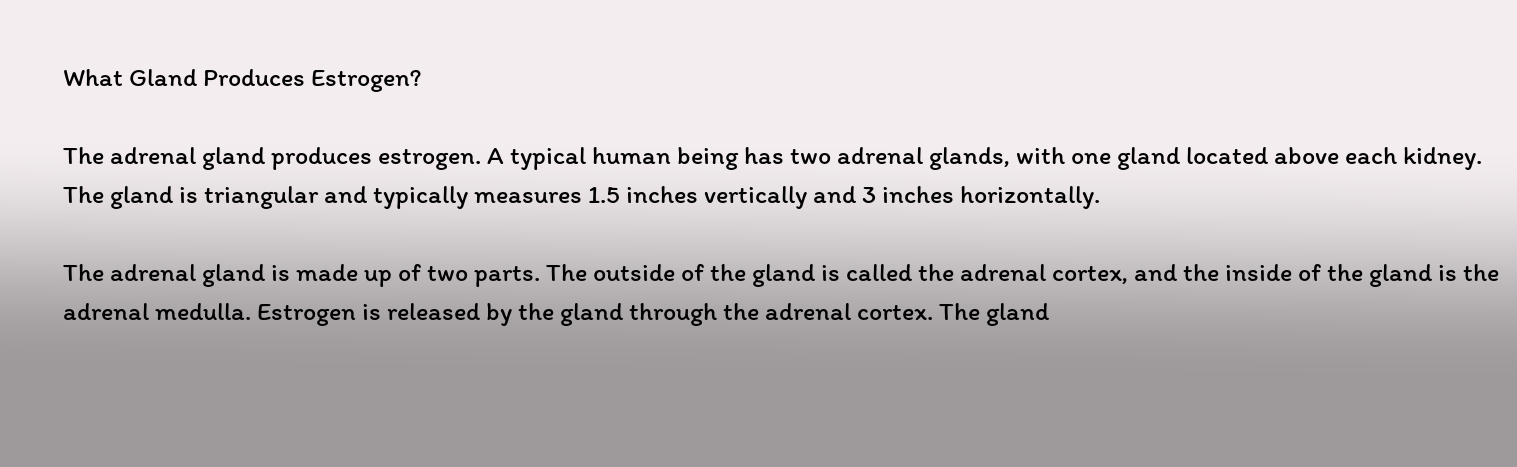What Gland Produces Estrogen?

The adrenal gland produces estrogen. A typical human being has two adrenal glands, with one gland located above each kidney. The gland is triangular and typically measures 1.5 inches vertically and 3 inches horizontally.

The adrenal gland is made up of two parts. The outside of the gland is called the adrenal cortex, and the inside of the gland is the adrenal medulla. Estrogen is released by the gland through the adrenal cortex. The gland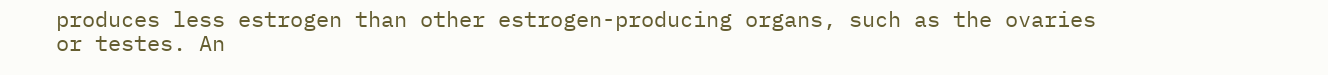produces less estrogen than other estrogen-producing organs, such as the ovaries or testes. An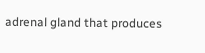adrenal gland that produces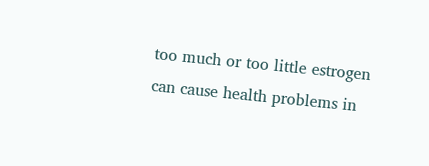too much or too little estrogen can cause health problems in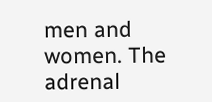men and women. The adrenal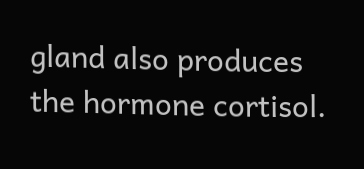gland also produces the hormone cortisol.